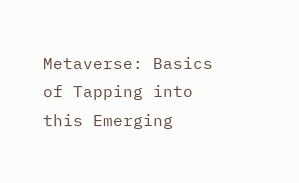Metaverse: Basics of Tapping into this Emerging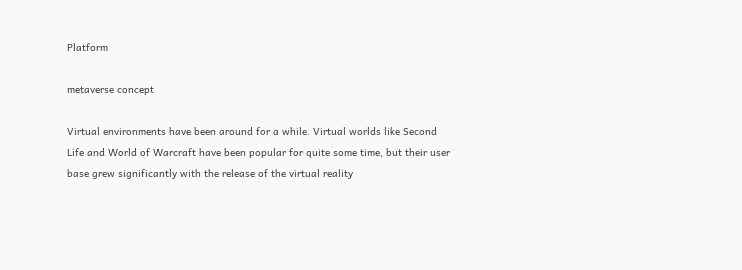Platform

metaverse concept

Virtual environments have been around for a while. Virtual worlds like Second Life and World of Warcraft have been popular for quite some time, but their user base grew significantly with the release of the virtual reality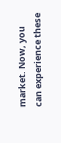market. Now, you can experience these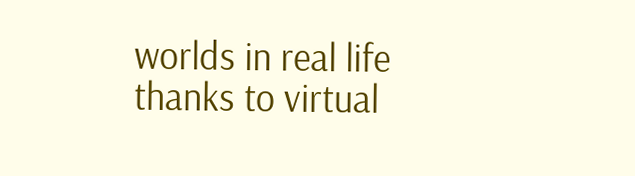worlds in real life thanks to virtual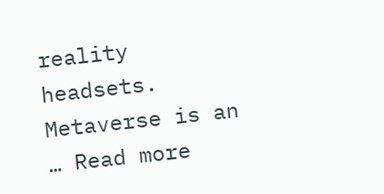reality headsets. Metaverse is an … Read more